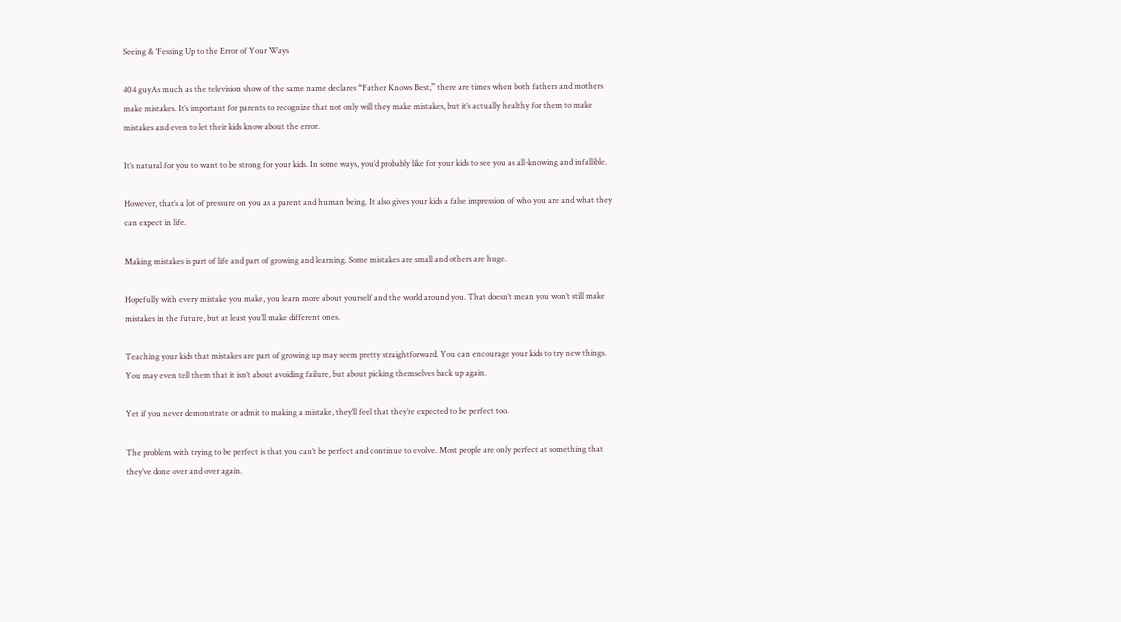Seeing & ‘Fessing Up to the Error of Your Ways

404 guyAs much as the television show of the same name declares “Father Knows Best,” there are times when both fathers and mothers make mistakes. It’s important for parents to recognize that not only will they make mistakes, but it’s actually healthy for them to make mistakes and even to let their kids know about the error.

It’s natural for you to want to be strong for your kids. In some ways, you’d probably like for your kids to see you as all-knowing and infallible.

However, that’s a lot of pressure on you as a parent and human being. It also gives your kids a false impression of who you are and what they can expect in life.

Making mistakes is part of life and part of growing and learning. Some mistakes are small and others are huge.

Hopefully with every mistake you make, you learn more about yourself and the world around you. That doesn’t mean you won’t still make mistakes in the future, but at least you’ll make different ones.

Teaching your kids that mistakes are part of growing up may seem pretty straightforward. You can encourage your kids to try new things. You may even tell them that it isn’t about avoiding failure, but about picking themselves back up again.

Yet if you never demonstrate or admit to making a mistake, they’ll feel that they’re expected to be perfect too.

The problem with trying to be perfect is that you can’t be perfect and continue to evolve. Most people are only perfect at something that they’ve done over and over again.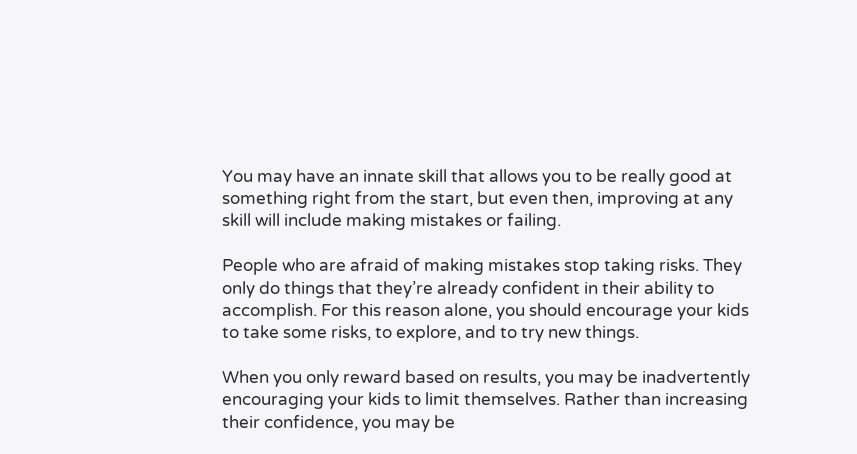You may have an innate skill that allows you to be really good at something right from the start, but even then, improving at any skill will include making mistakes or failing.

People who are afraid of making mistakes stop taking risks. They only do things that they’re already confident in their ability to accomplish. For this reason alone, you should encourage your kids to take some risks, to explore, and to try new things.

When you only reward based on results, you may be inadvertently encouraging your kids to limit themselves. Rather than increasing their confidence, you may be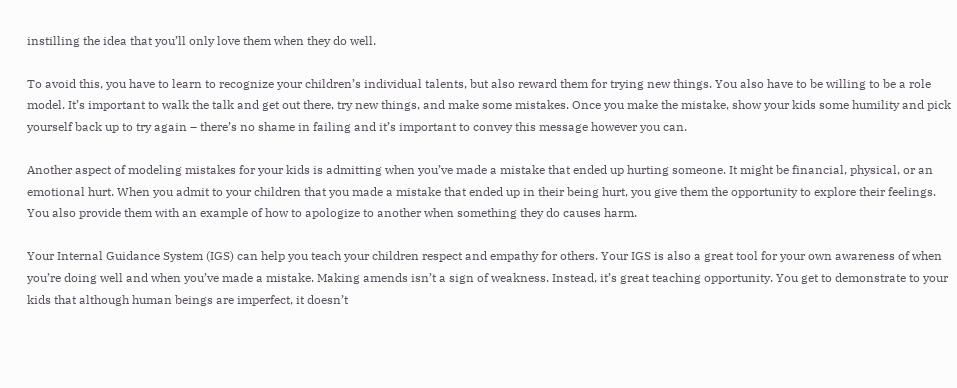instilling the idea that you’ll only love them when they do well.

To avoid this, you have to learn to recognize your children’s individual talents, but also reward them for trying new things. You also have to be willing to be a role model. It’s important to walk the talk and get out there, try new things, and make some mistakes. Once you make the mistake, show your kids some humility and pick yourself back up to try again – there’s no shame in failing and it’s important to convey this message however you can.

Another aspect of modeling mistakes for your kids is admitting when you’ve made a mistake that ended up hurting someone. It might be financial, physical, or an emotional hurt. When you admit to your children that you made a mistake that ended up in their being hurt, you give them the opportunity to explore their feelings. You also provide them with an example of how to apologize to another when something they do causes harm.

Your Internal Guidance System (IGS) can help you teach your children respect and empathy for others. Your IGS is also a great tool for your own awareness of when you’re doing well and when you’ve made a mistake. Making amends isn’t a sign of weakness. Instead, it’s great teaching opportunity. You get to demonstrate to your kids that although human beings are imperfect, it doesn’t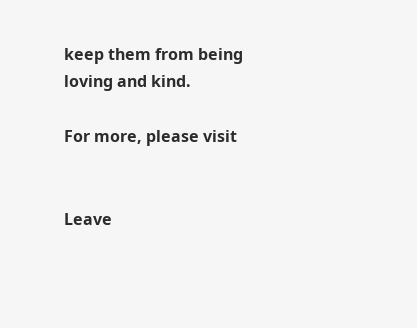keep them from being loving and kind.

For more, please visit


Leave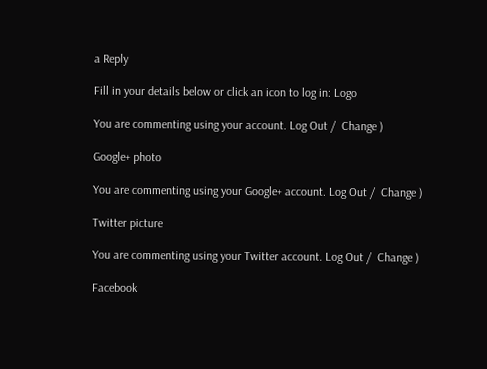a Reply

Fill in your details below or click an icon to log in: Logo

You are commenting using your account. Log Out /  Change )

Google+ photo

You are commenting using your Google+ account. Log Out /  Change )

Twitter picture

You are commenting using your Twitter account. Log Out /  Change )

Facebook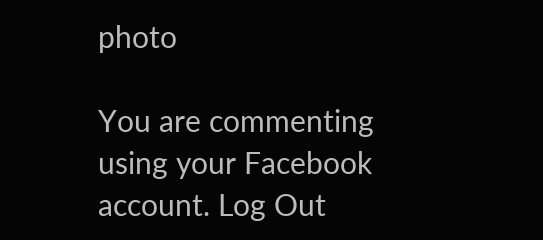photo

You are commenting using your Facebook account. Log Out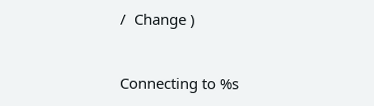/  Change )


Connecting to %s